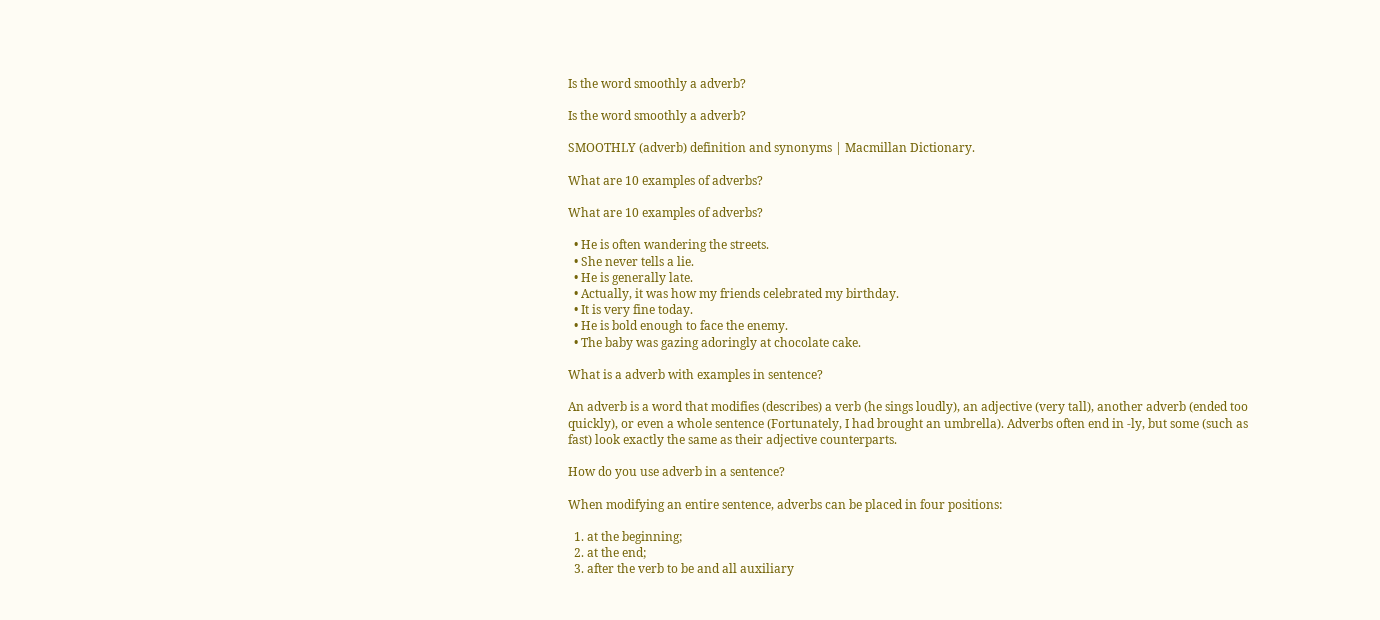Is the word smoothly a adverb?

Is the word smoothly a adverb?

SMOOTHLY (adverb) definition and synonyms | Macmillan Dictionary.

What are 10 examples of adverbs?

What are 10 examples of adverbs?

  • He is often wandering the streets.
  • She never tells a lie.
  • He is generally late.
  • Actually, it was how my friends celebrated my birthday.
  • It is very fine today.
  • He is bold enough to face the enemy.
  • The baby was gazing adoringly at chocolate cake.

What is a adverb with examples in sentence?

An adverb is a word that modifies (describes) a verb (he sings loudly), an adjective (very tall), another adverb (ended too quickly), or even a whole sentence (Fortunately, I had brought an umbrella). Adverbs often end in -ly, but some (such as fast) look exactly the same as their adjective counterparts.

How do you use adverb in a sentence?

When modifying an entire sentence, adverbs can be placed in four positions:

  1. at the beginning;
  2. at the end;
  3. after the verb to be and all auxiliary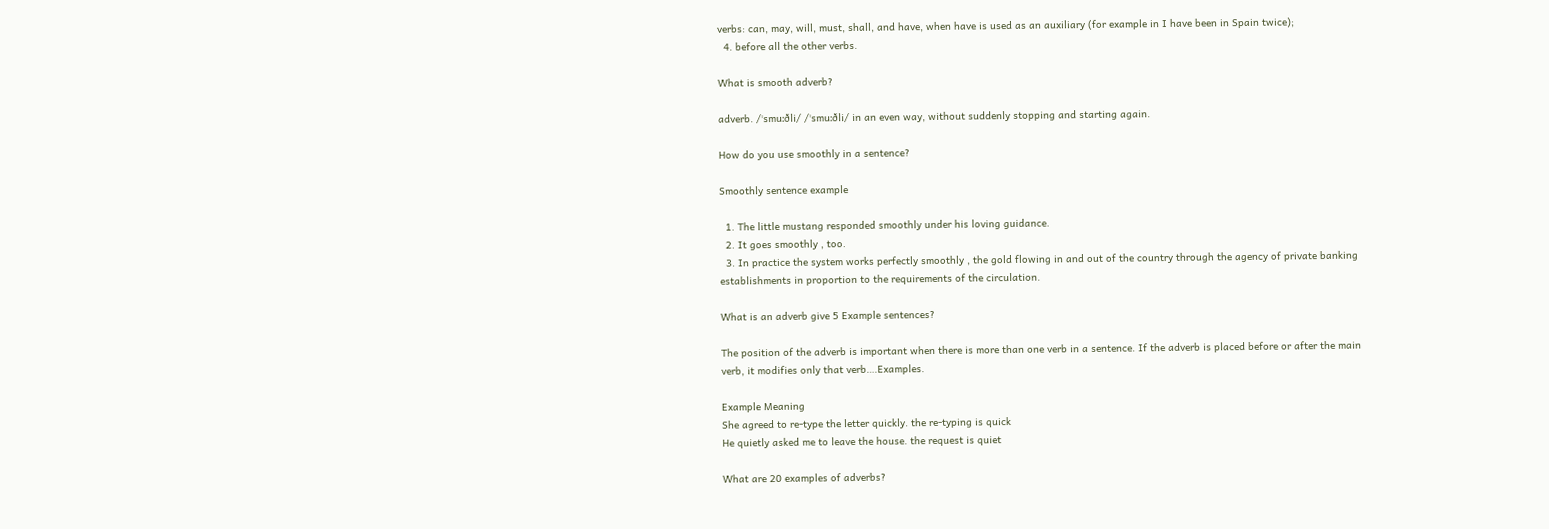verbs: can, may, will, must, shall, and have, when have is used as an auxiliary (for example in I have been in Spain twice);
  4. before all the other verbs.

What is smooth adverb?

adverb. /ˈsmuːðli/ /ˈsmuːðli/ in an even way, without suddenly stopping and starting again.

How do you use smoothly in a sentence?

Smoothly sentence example

  1. The little mustang responded smoothly under his loving guidance.
  2. It goes smoothly , too.
  3. In practice the system works perfectly smoothly , the gold flowing in and out of the country through the agency of private banking establishments in proportion to the requirements of the circulation.

What is an adverb give 5 Example sentences?

The position of the adverb is important when there is more than one verb in a sentence. If the adverb is placed before or after the main verb, it modifies only that verb….Examples.

Example Meaning
She agreed to re-type the letter quickly. the re-typing is quick
He quietly asked me to leave the house. the request is quiet

What are 20 examples of adverbs?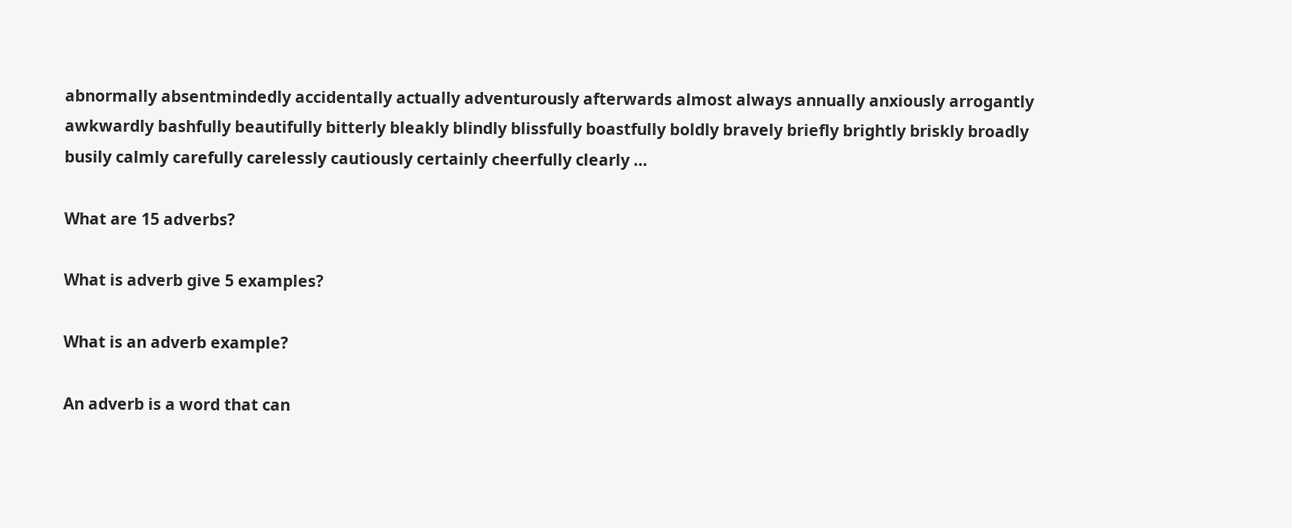abnormally absentmindedly accidentally actually adventurously afterwards almost always annually anxiously arrogantly awkwardly bashfully beautifully bitterly bleakly blindly blissfully boastfully boldly bravely briefly brightly briskly broadly busily calmly carefully carelessly cautiously certainly cheerfully clearly …

What are 15 adverbs?

What is adverb give 5 examples?

What is an adverb example?

An adverb is a word that can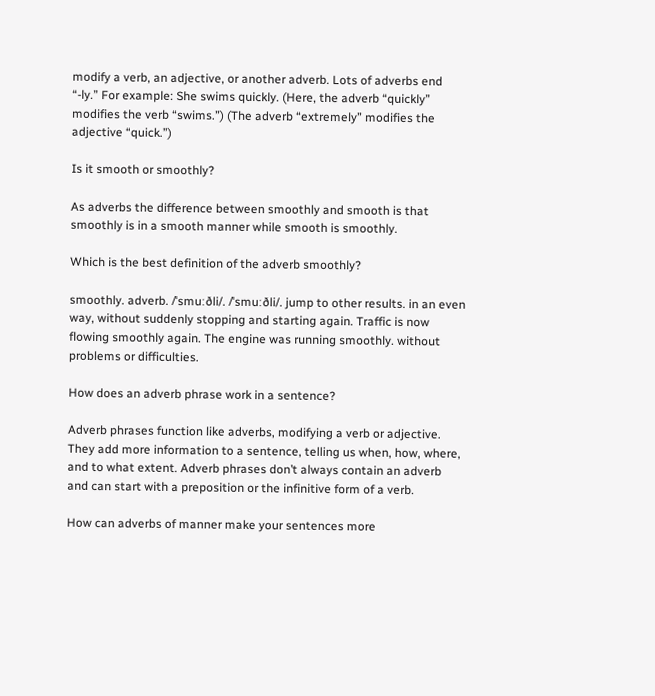modify a verb, an adjective, or another adverb. Lots of adverbs end “-ly.” For example: She swims quickly. (Here, the adverb “quickly” modifies the verb “swims.”) (The adverb “extremely” modifies the adjective “quick.”)

Is it smooth or smoothly?

As adverbs the difference between smoothly and smooth is that smoothly is in a smooth manner while smooth is smoothly.

Which is the best definition of the adverb smoothly?

smoothly. adverb. /ˈsmuːðli/. /ˈsmuːðli/. jump to other results. in an even way, without suddenly stopping and starting again. Traffic is now flowing smoothly again. The engine was running smoothly. without problems or difficulties.

How does an adverb phrase work in a sentence?

Adverb phrases function like adverbs, modifying a verb or adjective. They add more information to a sentence, telling us when, how, where, and to what extent. Adverb phrases don’t always contain an adverb and can start with a preposition or the infinitive form of a verb.

How can adverbs of manner make your sentences more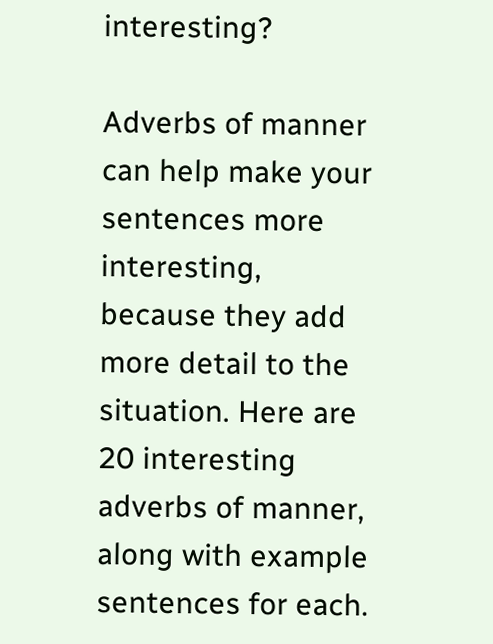interesting?

Adverbs of manner can help make your sentences more interesting, because they add more detail to the situation. Here are 20 interesting adverbs of manner, along with example sentences for each.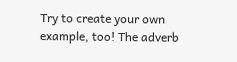Try to create your own example, too! The adverb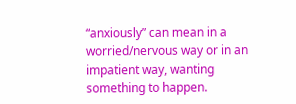“anxiously” can mean in a worried/nervous way or in an impatient way, wanting something to happen.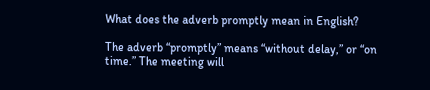What does the adverb promptly mean in English?

The adverb “promptly” means “without delay,” or “on time.” The meeting will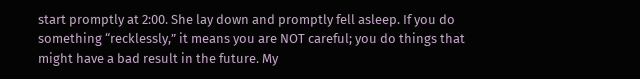start promptly at 2:00. She lay down and promptly fell asleep. If you do something “recklessly,” it means you are NOT careful; you do things that might have a bad result in the future. My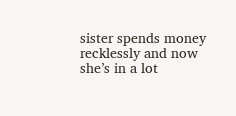sister spends money recklessly and now she’s in a lot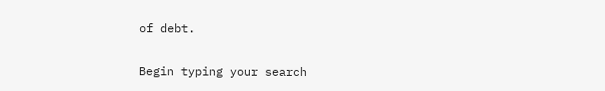of debt.

Begin typing your search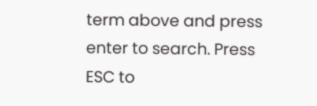term above and press enter to search. Press ESC to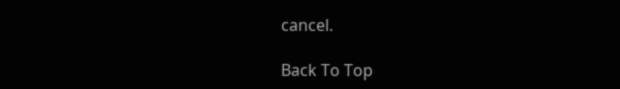cancel.

Back To Top